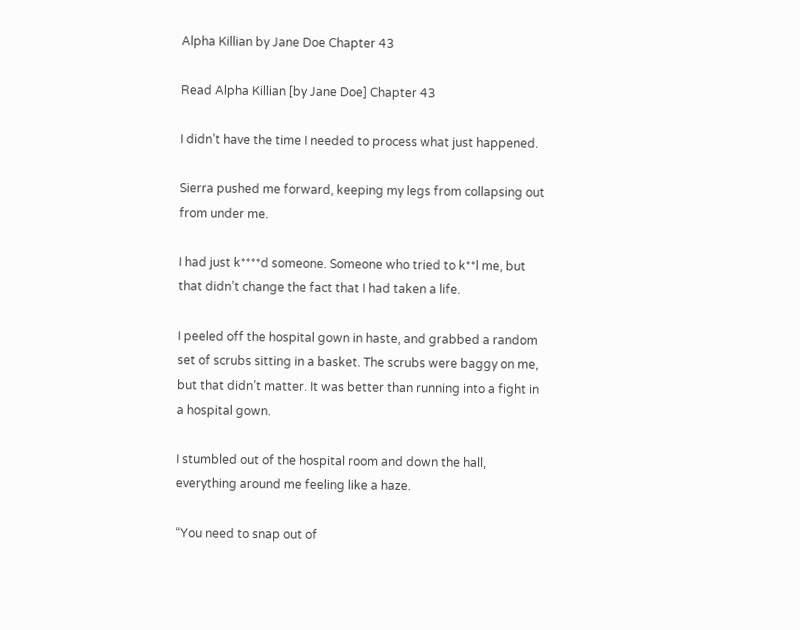Alpha Killian by Jane Doe Chapter 43

Read Alpha Killian [by Jane Doe] Chapter 43

I didn’t have the time I needed to process what just happened.

Sierra pushed me forward, keeping my legs from collapsing out from under me.

I had just k****d someone. Someone who tried to k**l me, but that didn’t change the fact that I had taken a life.

I peeled off the hospital gown in haste, and grabbed a random set of scrubs sitting in a basket. The scrubs were baggy on me, but that didn’t matter. It was better than running into a fight in a hospital gown.

I stumbled out of the hospital room and down the hall, everything around me feeling like a haze.

“You need to snap out of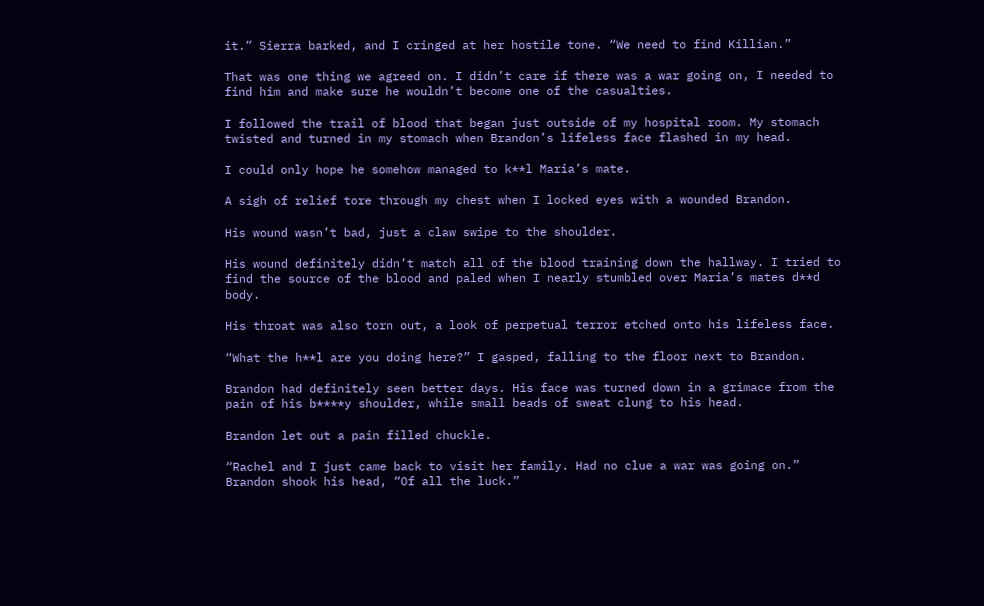it.” Sierra barked, and I cringed at her hostile tone. “We need to find Killian.”

That was one thing we agreed on. I didn’t care if there was a war going on, I needed to find him and make sure he wouldn’t become one of the casualties.

I followed the trail of blood that began just outside of my hospital room. My stomach twisted and turned in my stomach when Brandon’s lifeless face flashed in my head.

I could only hope he somehow managed to k**l Maria’s mate.

A sigh of relief tore through my chest when I locked eyes with a wounded Brandon.

His wound wasn’t bad, just a claw swipe to the shoulder.

His wound definitely didn’t match all of the blood training down the hallway. I tried to find the source of the blood and paled when I nearly stumbled over Maria’s mates d**d body.

His throat was also torn out, a look of perpetual terror etched onto his lifeless face.

“What the h**l are you doing here?” I gasped, falling to the floor next to Brandon.

Brandon had definitely seen better days. His face was turned down in a grimace from the pain of his b****y shoulder, while small beads of sweat clung to his head.

Brandon let out a pain filled chuckle.

“Rachel and I just came back to visit her family. Had no clue a war was going on.” Brandon shook his head, “Of all the luck.”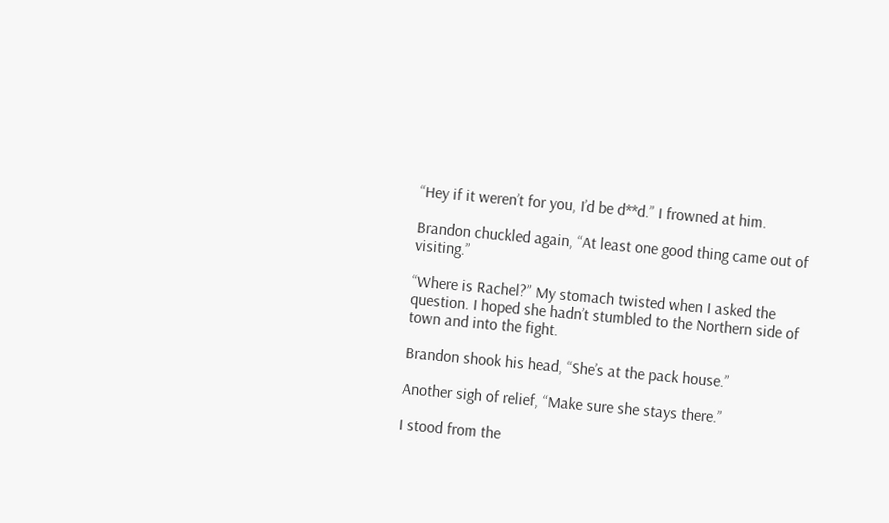“Hey if it weren’t for you, I’d be d**d.” I frowned at him.

Brandon chuckled again, “At least one good thing came out of visiting.”

“Where is Rachel?” My stomach twisted when I asked the question. I hoped she hadn’t stumbled to the Northern side of town and into the fight.

Brandon shook his head, “She’s at the pack house.”

Another sigh of relief, “Make sure she stays there.”

I stood from the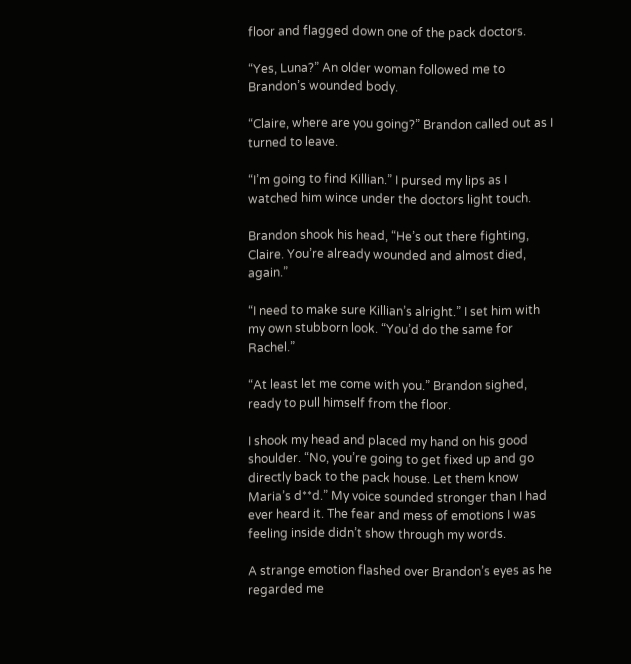floor and flagged down one of the pack doctors.

“Yes, Luna?” An older woman followed me to Brandon’s wounded body.

“Claire, where are you going?” Brandon called out as I turned to leave.

“I’m going to find Killian.” I pursed my lips as I watched him wince under the doctors light touch.

Brandon shook his head, “He’s out there fighting, Claire. You’re already wounded and almost died, again.”

“I need to make sure Killian’s alright.” I set him with my own stubborn look. “You’d do the same for Rachel.”

“At least let me come with you.” Brandon sighed, ready to pull himself from the floor.

I shook my head and placed my hand on his good shoulder. “No, you’re going to get fixed up and go directly back to the pack house. Let them know Maria’s d**d.” My voice sounded stronger than I had ever heard it. The fear and mess of emotions I was feeling inside didn’t show through my words.

A strange emotion flashed over Brandon’s eyes as he regarded me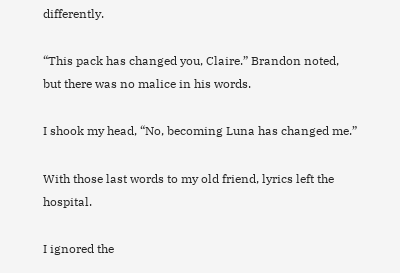differently.

“This pack has changed you, Claire.” Brandon noted, but there was no malice in his words.

I shook my head, “No, becoming Luna has changed me.”

With those last words to my old friend, lyrics left the hospital.

I ignored the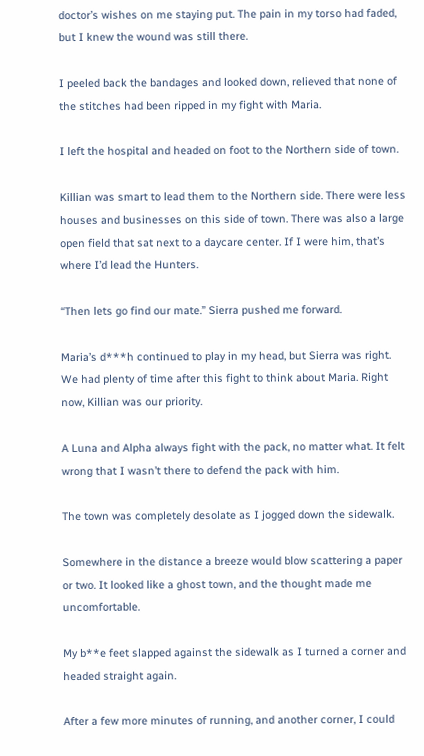doctor’s wishes on me staying put. The pain in my torso had faded, but I knew the wound was still there.

I peeled back the bandages and looked down, relieved that none of the stitches had been ripped in my fight with Maria.

I left the hospital and headed on foot to the Northern side of town.

Killian was smart to lead them to the Northern side. There were less houses and businesses on this side of town. There was also a large open field that sat next to a daycare center. If I were him, that’s where I’d lead the Hunters.

“Then lets go find our mate.” Sierra pushed me forward.

Maria’s d***h continued to play in my head, but Sierra was right. We had plenty of time after this fight to think about Maria. Right now, Killian was our priority.

A Luna and Alpha always fight with the pack, no matter what. It felt wrong that I wasn’t there to defend the pack with him.

The town was completely desolate as I jogged down the sidewalk.

Somewhere in the distance a breeze would blow scattering a paper or two. It looked like a ghost town, and the thought made me uncomfortable.

My b**e feet slapped against the sidewalk as I turned a corner and headed straight again.

After a few more minutes of running, and another corner, I could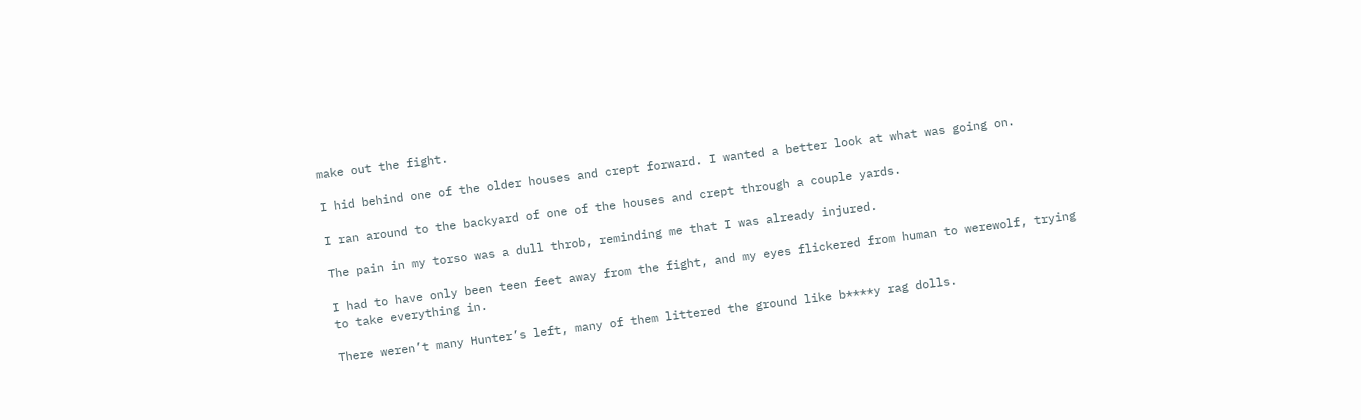make out the fight.

I hid behind one of the older houses and crept forward. I wanted a better look at what was going on.

I ran around to the backyard of one of the houses and crept through a couple yards.

The pain in my torso was a dull throb, reminding me that I was already injured.

I had to have only been teen feet away from the fight, and my eyes flickered from human to werewolf, trying to take everything in.

There weren’t many Hunter’s left, many of them littered the ground like b****y rag dolls.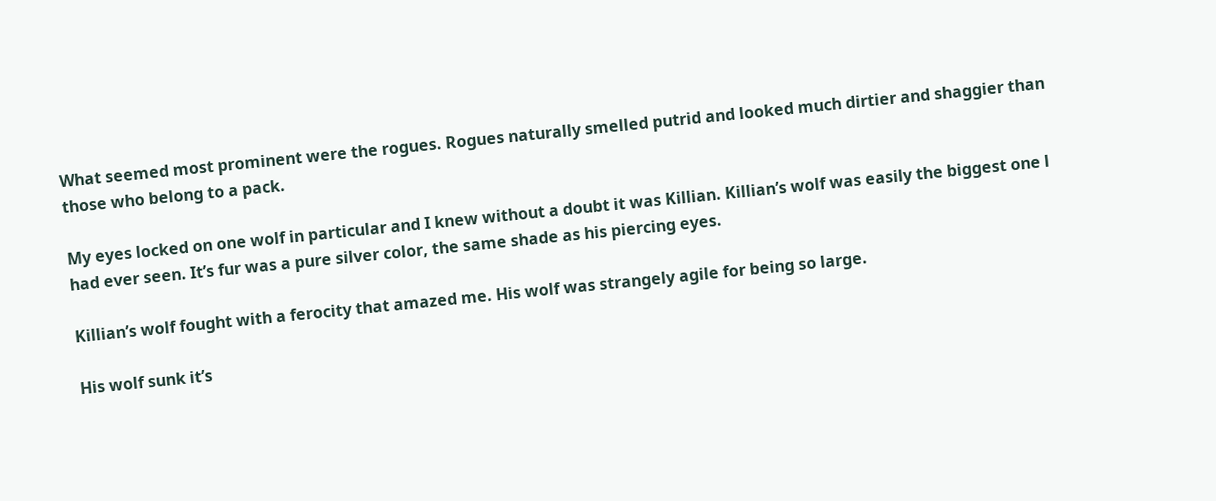What seemed most prominent were the rogues. Rogues naturally smelled putrid and looked much dirtier and shaggier than those who belong to a pack.

My eyes locked on one wolf in particular and I knew without a doubt it was Killian. Killian’s wolf was easily the biggest one l had ever seen. It’s fur was a pure silver color, the same shade as his piercing eyes.

Killian’s wolf fought with a ferocity that amazed me. His wolf was strangely agile for being so large.

His wolf sunk it’s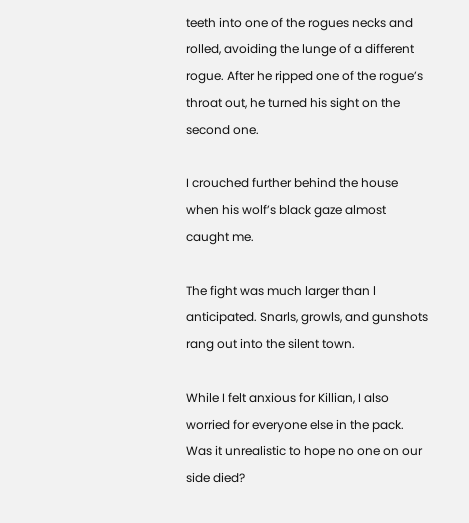teeth into one of the rogues necks and rolled, avoiding the lunge of a different rogue. After he ripped one of the rogue’s throat out, he turned his sight on the second one.

I crouched further behind the house when his wolf’s black gaze almost caught me.

The fight was much larger than l anticipated. Snarls, growls, and gunshots rang out into the silent town.

While I felt anxious for Killian, I also worried for everyone else in the pack. Was it unrealistic to hope no one on our side died?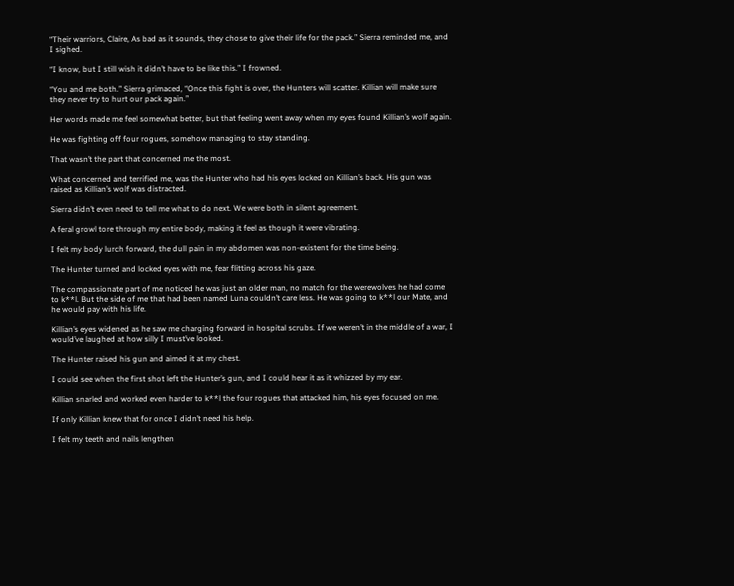“Their warriors, Claire, As bad as it sounds, they chose to give their life for the pack.” Sierra reminded me, and I sighed.

“I know, but I still wish it didn’t have to be like this.” I frowned.

“You and me both.” Sierra grimaced, “Once this fight is over, the Hunters will scatter. Killian will make sure they never try to hurt our pack again.”

Her words made me feel somewhat better, but that feeling went away when my eyes found Killian’s wolf again.

He was fighting off four rogues, somehow managing to stay standing.

That wasn’t the part that concerned me the most.

What concerned and terrified me, was the Hunter who had his eyes locked on Killian’s back. His gun was raised as Killian’s wolf was distracted.

Sierra didn’t even need to tell me what to do next. We were both in silent agreement.

A feral growl tore through my entire body, making it feel as though it were vibrating.

I felt my body lurch forward, the dull pain in my abdomen was non-existent for the time being.

The Hunter turned and locked eyes with me, fear flitting across his gaze.

The compassionate part of me noticed he was just an older man, no match for the werewolves he had come to k**l. But the side of me that had been named Luna couldn’t care less. He was going to k**l our Mate, and he would pay with his life.

Killian’s eyes widened as he saw me charging forward in hospital scrubs. If we weren’t in the middle of a war, I would’ve laughed at how silly I must’ve looked.

The Hunter raised his gun and aimed it at my chest.

I could see when the first shot left the Hunter’s gun, and I could hear it as it whizzed by my ear.

Killian snarled and worked even harder to k**l the four rogues that attacked him, his eyes focused on me.

If only Killian knew that for once I didn’t need his help.

I felt my teeth and nails lengthen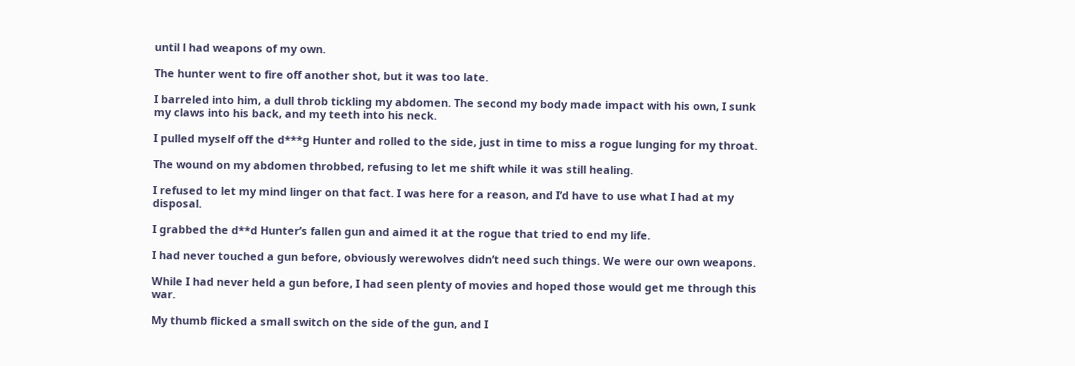until l had weapons of my own.

The hunter went to fire off another shot, but it was too late.

I barreled into him, a dull throb tickling my abdomen. The second my body made impact with his own, I sunk my claws into his back, and my teeth into his neck.

I pulled myself off the d***g Hunter and rolled to the side, just in time to miss a rogue lunging for my throat.

The wound on my abdomen throbbed, refusing to let me shift while it was still healing.

I refused to let my mind linger on that fact. I was here for a reason, and I’d have to use what I had at my disposal.

I grabbed the d**d Hunter’s fallen gun and aimed it at the rogue that tried to end my life.

I had never touched a gun before, obviously werewolves didn’t need such things. We were our own weapons.

While I had never held a gun before, I had seen plenty of movies and hoped those would get me through this war.

My thumb flicked a small switch on the side of the gun, and I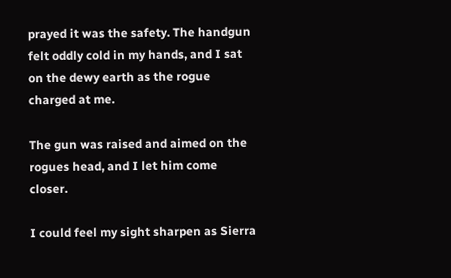prayed it was the safety. The handgun felt oddly cold in my hands, and I sat on the dewy earth as the rogue charged at me.

The gun was raised and aimed on the rogues head, and I let him come closer.

I could feel my sight sharpen as Sierra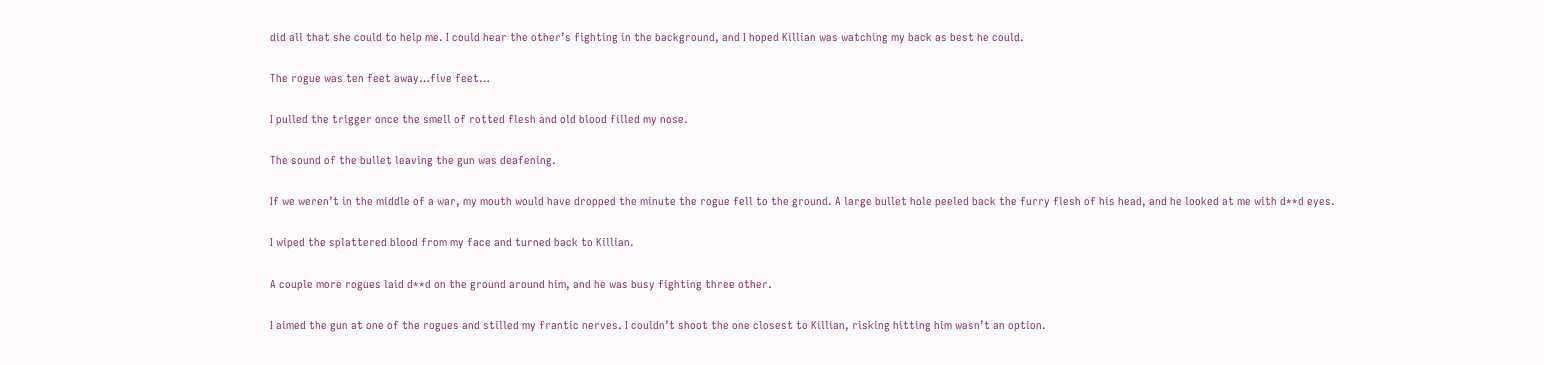did all that she could to help me. I could hear the other’s fighting in the background, and I hoped Killian was watching my back as best he could.

The rogue was ten feet away…five feet…

I pulled the trigger once the smell of rotted flesh and old blood filled my nose.

The sound of the bullet leaving the gun was deafening.

If we weren’t in the middle of a war, my mouth would have dropped the minute the rogue fell to the ground. A large bullet hole peeled back the furry flesh of his head, and he looked at me with d**d eyes.

I wiped the splattered blood from my face and turned back to Killian.

A couple more rogues laid d**d on the ground around him, and he was busy fighting three other.

I aimed the gun at one of the rogues and stilled my frantic nerves. I couldn’t shoot the one closest to Killian, risking hitting him wasn’t an option.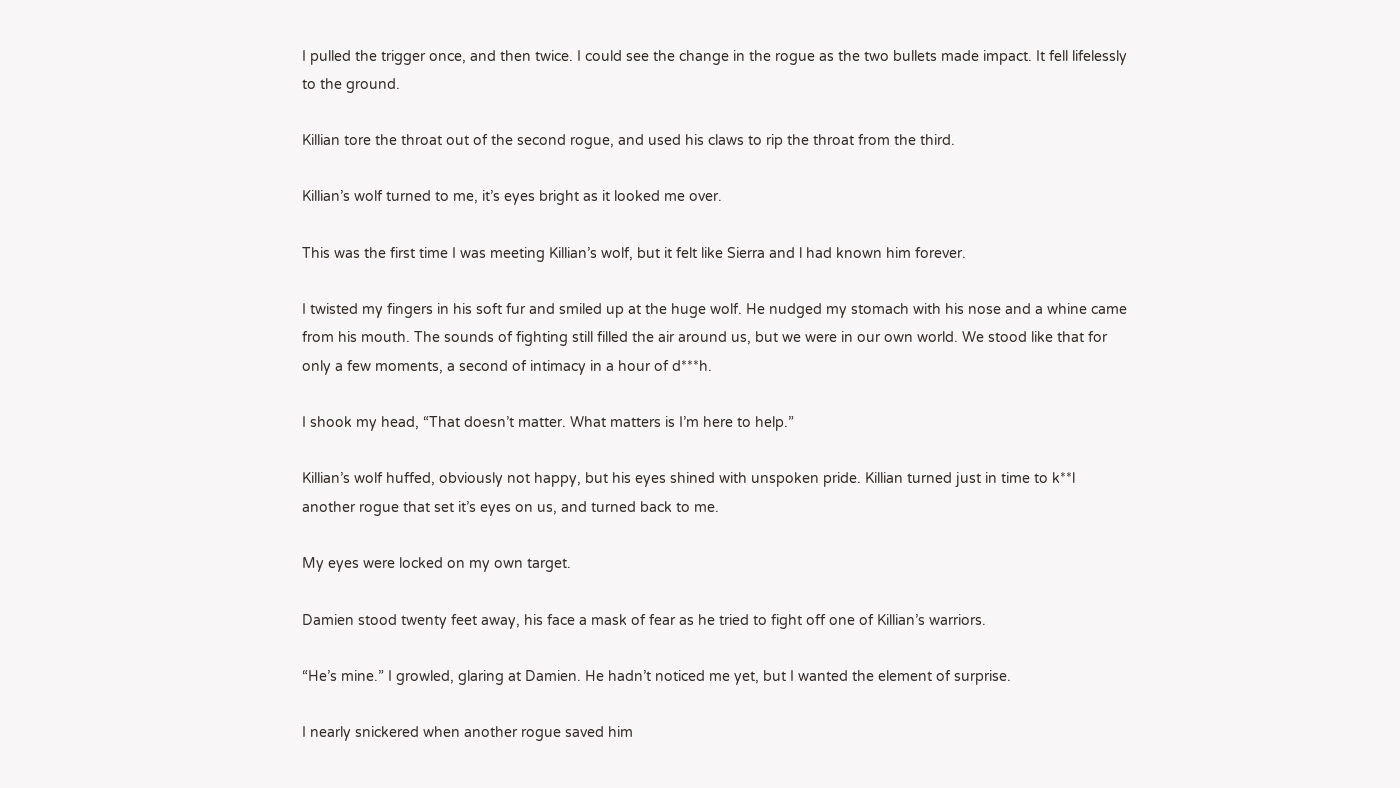I pulled the trigger once, and then twice. I could see the change in the rogue as the two bullets made impact. It fell lifelessly to the ground.

Killian tore the throat out of the second rogue, and used his claws to rip the throat from the third.

Killian’s wolf turned to me, it’s eyes bright as it looked me over.

This was the first time I was meeting Killian’s wolf, but it felt like Sierra and l had known him forever.

I twisted my fingers in his soft fur and smiled up at the huge wolf. He nudged my stomach with his nose and a whine came from his mouth. The sounds of fighting still filled the air around us, but we were in our own world. We stood like that for only a few moments, a second of intimacy in a hour of d***h.

I shook my head, “That doesn’t matter. What matters is I’m here to help.”

Killian’s wolf huffed, obviously not happy, but his eyes shined with unspoken pride. Killian turned just in time to k**l another rogue that set it’s eyes on us, and turned back to me.

My eyes were locked on my own target.

Damien stood twenty feet away, his face a mask of fear as he tried to fight off one of Killian’s warriors.

“He’s mine.” I growled, glaring at Damien. He hadn’t noticed me yet, but I wanted the element of surprise.

I nearly snickered when another rogue saved him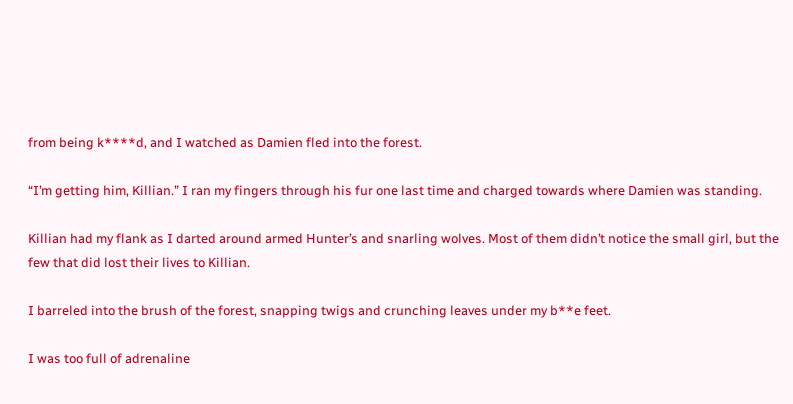from being k****d, and I watched as Damien fled into the forest.

“I’m getting him, Killian.” I ran my fingers through his fur one last time and charged towards where Damien was standing.

Killian had my flank as I darted around armed Hunter’s and snarling wolves. Most of them didn’t notice the small girl, but the few that did lost their lives to Killian.

I barreled into the brush of the forest, snapping twigs and crunching leaves under my b**e feet.

I was too full of adrenaline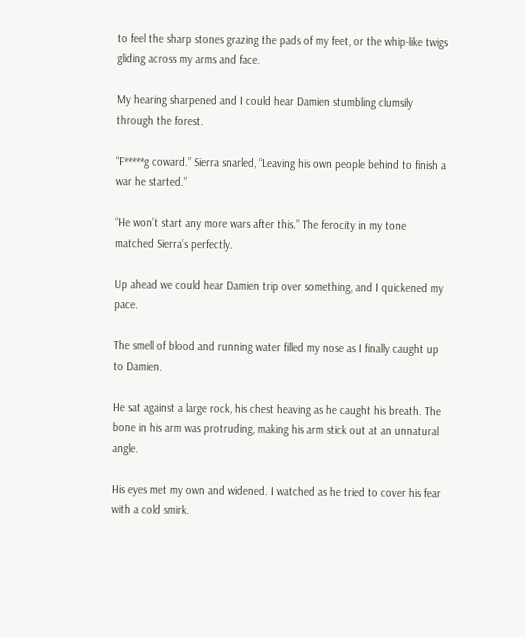to feel the sharp stones grazing the pads of my feet, or the whip-like twigs gliding across my arms and face.

My hearing sharpened and I could hear Damien stumbling clumsily through the forest.

“F*****g coward.” Sierra snarled, “Leaving his own people behind to finish a war he started.”

“He won’t start any more wars after this.” The ferocity in my tone matched Sierra’s perfectly.

Up ahead we could hear Damien trip over something, and I quickened my pace.

The smell of blood and running water filled my nose as I finally caught up to Damien.

He sat against a large rock, his chest heaving as he caught his breath. The bone in his arm was protruding, making his arm stick out at an unnatural angle.

His eyes met my own and widened. I watched as he tried to cover his fear with a cold smirk.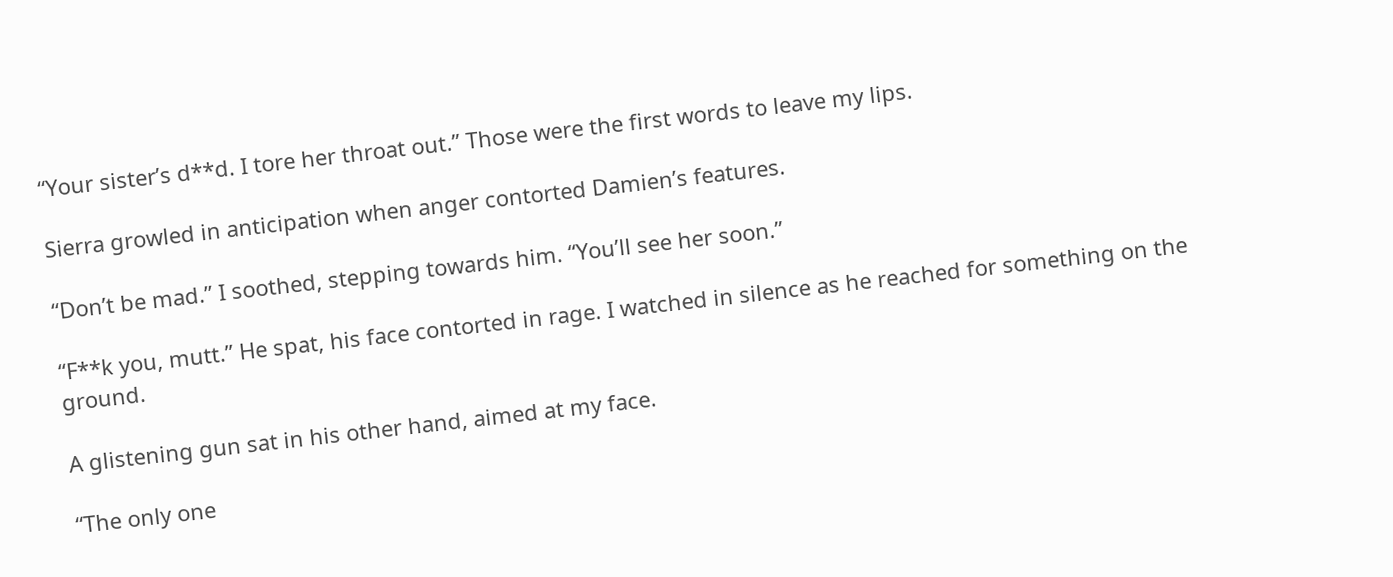“Your sister’s d**d. I tore her throat out.” Those were the first words to leave my lips.

Sierra growled in anticipation when anger contorted Damien’s features.

“Don’t be mad.” I soothed, stepping towards him. “You’ll see her soon.”

“F**k you, mutt.” He spat, his face contorted in rage. I watched in silence as he reached for something on the ground.

A glistening gun sat in his other hand, aimed at my face.

“The only one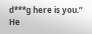d***g here is you.” He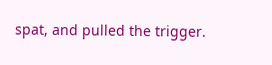spat, and pulled the trigger.